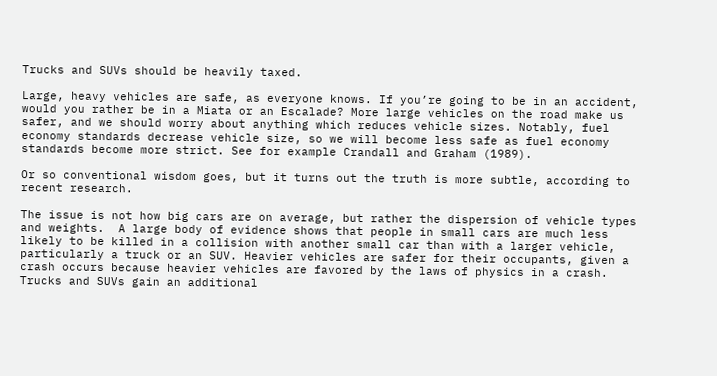Trucks and SUVs should be heavily taxed.

Large, heavy vehicles are safe, as everyone knows. If you’re going to be in an accident, would you rather be in a Miata or an Escalade? More large vehicles on the road make us safer, and we should worry about anything which reduces vehicle sizes. Notably, fuel economy standards decrease vehicle size, so we will become less safe as fuel economy standards become more strict. See for example Crandall and Graham (1989).

Or so conventional wisdom goes, but it turns out the truth is more subtle, according to recent research.

The issue is not how big cars are on average, but rather the dispersion of vehicle types and weights.  A large body of evidence shows that people in small cars are much less likely to be killed in a collision with another small car than with a larger vehicle, particularly a truck or an SUV. Heavier vehicles are safer for their occupants, given a crash occurs because heavier vehicles are favored by the laws of physics in a crash. Trucks and SUVs gain an additional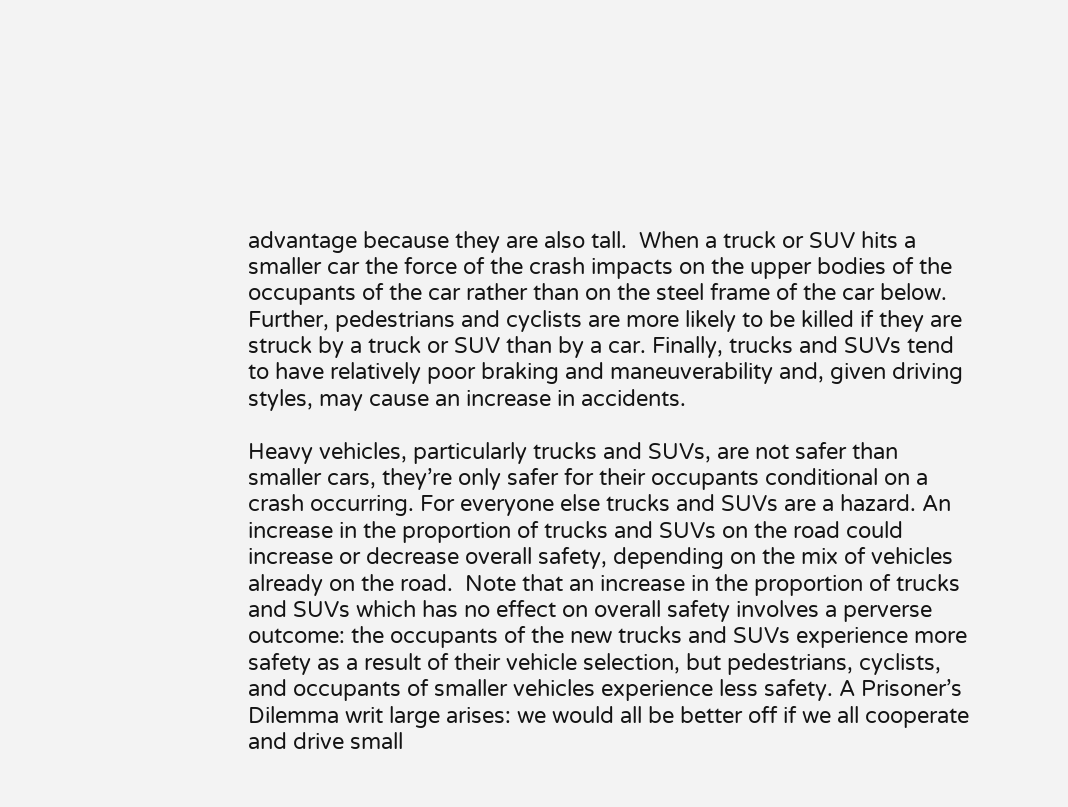advantage because they are also tall.  When a truck or SUV hits a smaller car the force of the crash impacts on the upper bodies of the occupants of the car rather than on the steel frame of the car below. Further, pedestrians and cyclists are more likely to be killed if they are struck by a truck or SUV than by a car. Finally, trucks and SUVs tend to have relatively poor braking and maneuverability and, given driving styles, may cause an increase in accidents.

Heavy vehicles, particularly trucks and SUVs, are not safer than smaller cars, they’re only safer for their occupants conditional on a crash occurring. For everyone else trucks and SUVs are a hazard. An increase in the proportion of trucks and SUVs on the road could increase or decrease overall safety, depending on the mix of vehicles already on the road.  Note that an increase in the proportion of trucks and SUVs which has no effect on overall safety involves a perverse outcome: the occupants of the new trucks and SUVs experience more safety as a result of their vehicle selection, but pedestrians, cyclists, and occupants of smaller vehicles experience less safety. A Prisoner’s Dilemma writ large arises: we would all be better off if we all cooperate and drive small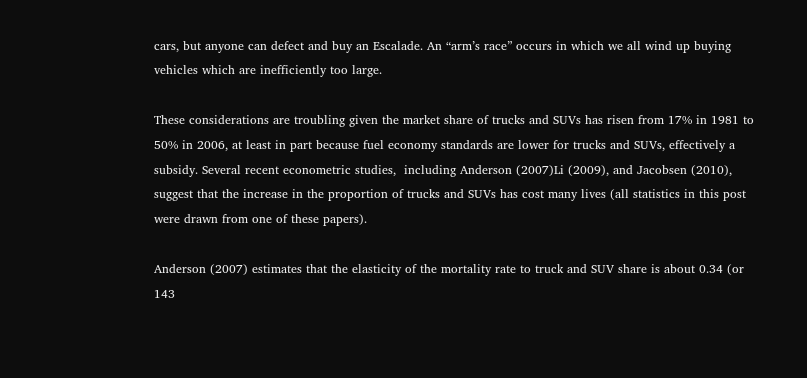cars, but anyone can defect and buy an Escalade. An “arm’s race” occurs in which we all wind up buying vehicles which are inefficiently too large.

These considerations are troubling given the market share of trucks and SUVs has risen from 17% in 1981 to 50% in 2006, at least in part because fuel economy standards are lower for trucks and SUVs, effectively a subsidy. Several recent econometric studies,  including Anderson (2007)Li (2009), and Jacobsen (2010),  suggest that the increase in the proportion of trucks and SUVs has cost many lives (all statistics in this post were drawn from one of these papers).

Anderson (2007) estimates that the elasticity of the mortality rate to truck and SUV share is about 0.34 (or 143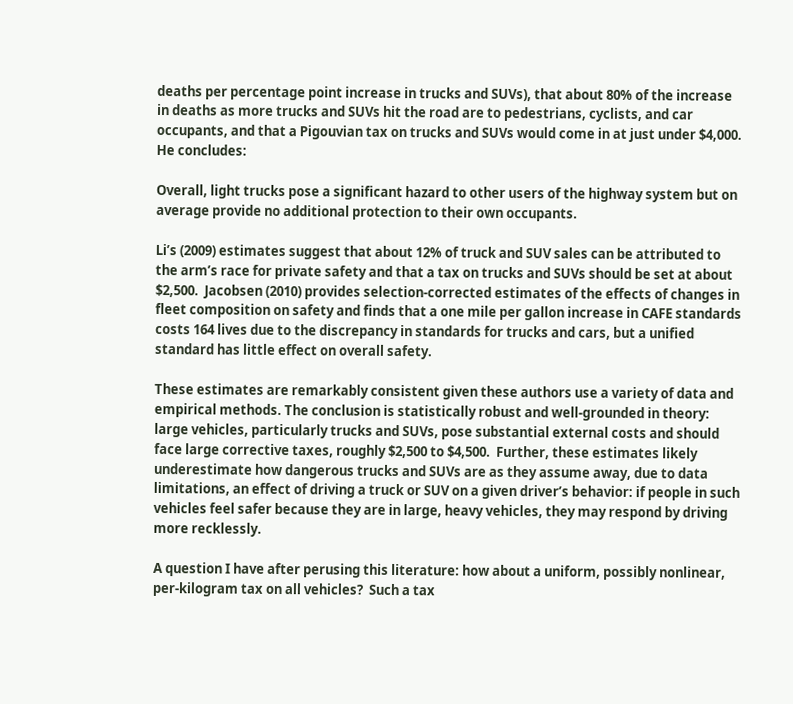deaths per percentage point increase in trucks and SUVs), that about 80% of the increase in deaths as more trucks and SUVs hit the road are to pedestrians, cyclists, and car occupants, and that a Pigouvian tax on trucks and SUVs would come in at just under $4,000. He concludes:

Overall, light trucks pose a significant hazard to other users of the highway system but on average provide no additional protection to their own occupants.

Li’s (2009) estimates suggest that about 12% of truck and SUV sales can be attributed to the arm’s race for private safety and that a tax on trucks and SUVs should be set at about $2,500.  Jacobsen (2010) provides selection-corrected estimates of the effects of changes in fleet composition on safety and finds that a one mile per gallon increase in CAFE standards costs 164 lives due to the discrepancy in standards for trucks and cars, but a unified standard has little effect on overall safety.

These estimates are remarkably consistent given these authors use a variety of data and empirical methods. The conclusion is statistically robust and well-grounded in theory: large vehicles, particularly trucks and SUVs, pose substantial external costs and should face large corrective taxes, roughly $2,500 to $4,500.  Further, these estimates likely underestimate how dangerous trucks and SUVs are as they assume away, due to data limitations, an effect of driving a truck or SUV on a given driver’s behavior: if people in such vehicles feel safer because they are in large, heavy vehicles, they may respond by driving more recklessly.

A question I have after perusing this literature: how about a uniform, possibly nonlinear, per-kilogram tax on all vehicles?  Such a tax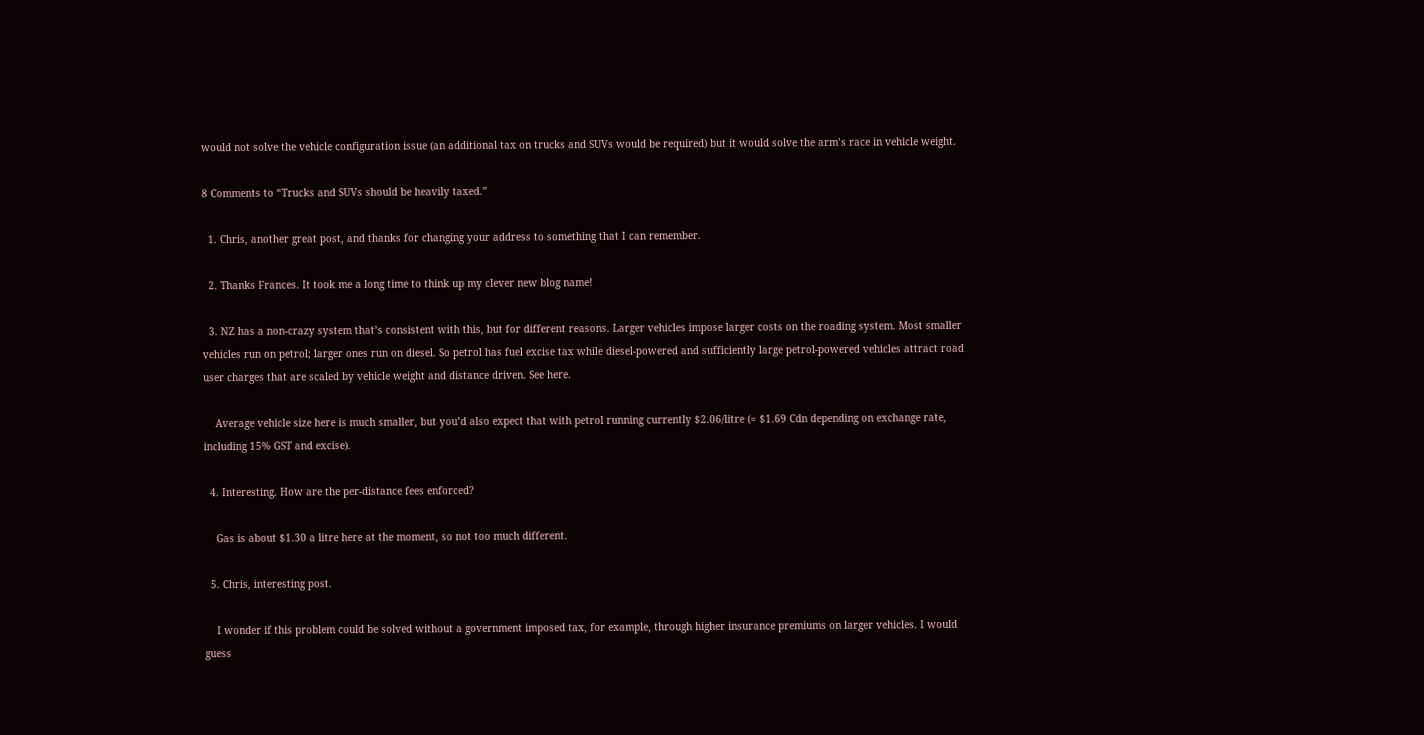would not solve the vehicle configuration issue (an additional tax on trucks and SUVs would be required) but it would solve the arm’s race in vehicle weight.

8 Comments to “Trucks and SUVs should be heavily taxed.”

  1. Chris, another great post, and thanks for changing your address to something that I can remember.

  2. Thanks Frances. It took me a long time to think up my clever new blog name!

  3. NZ has a non-crazy system that’s consistent with this, but for different reasons. Larger vehicles impose larger costs on the roading system. Most smaller vehicles run on petrol; larger ones run on diesel. So petrol has fuel excise tax while diesel-powered and sufficiently large petrol-powered vehicles attract road user charges that are scaled by vehicle weight and distance driven. See here.

    Average vehicle size here is much smaller, but you’d also expect that with petrol running currently $2.06/litre (= $1.69 Cdn depending on exchange rate, including 15% GST and excise).

  4. Interesting. How are the per-distance fees enforced?

    Gas is about $1.30 a litre here at the moment, so not too much different.

  5. Chris, interesting post.

    I wonder if this problem could be solved without a government imposed tax, for example, through higher insurance premiums on larger vehicles. I would guess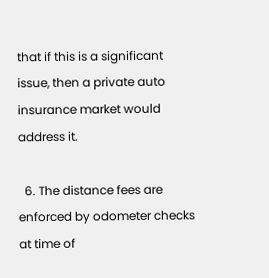that if this is a significant issue, then a private auto insurance market would address it.

  6. The distance fees are enforced by odometer checks at time of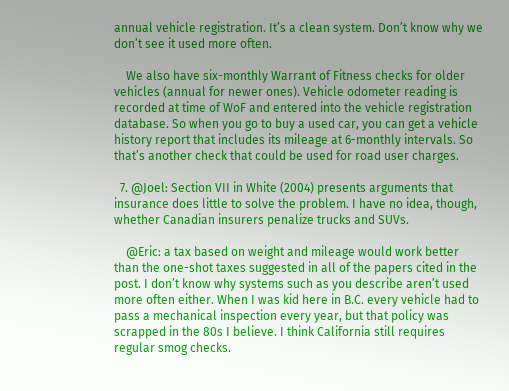annual vehicle registration. It’s a clean system. Don’t know why we don’t see it used more often.

    We also have six-monthly Warrant of Fitness checks for older vehicles (annual for newer ones). Vehicle odometer reading is recorded at time of WoF and entered into the vehicle registration database. So when you go to buy a used car, you can get a vehicle history report that includes its mileage at 6-monthly intervals. So that’s another check that could be used for road user charges.

  7. @Joel: Section VII in White (2004) presents arguments that insurance does little to solve the problem. I have no idea, though, whether Canadian insurers penalize trucks and SUVs.

    @Eric: a tax based on weight and mileage would work better than the one-shot taxes suggested in all of the papers cited in the post. I don’t know why systems such as you describe aren’t used more often either. When I was kid here in B.C. every vehicle had to pass a mechanical inspection every year, but that policy was scrapped in the 80s I believe. I think California still requires regular smog checks.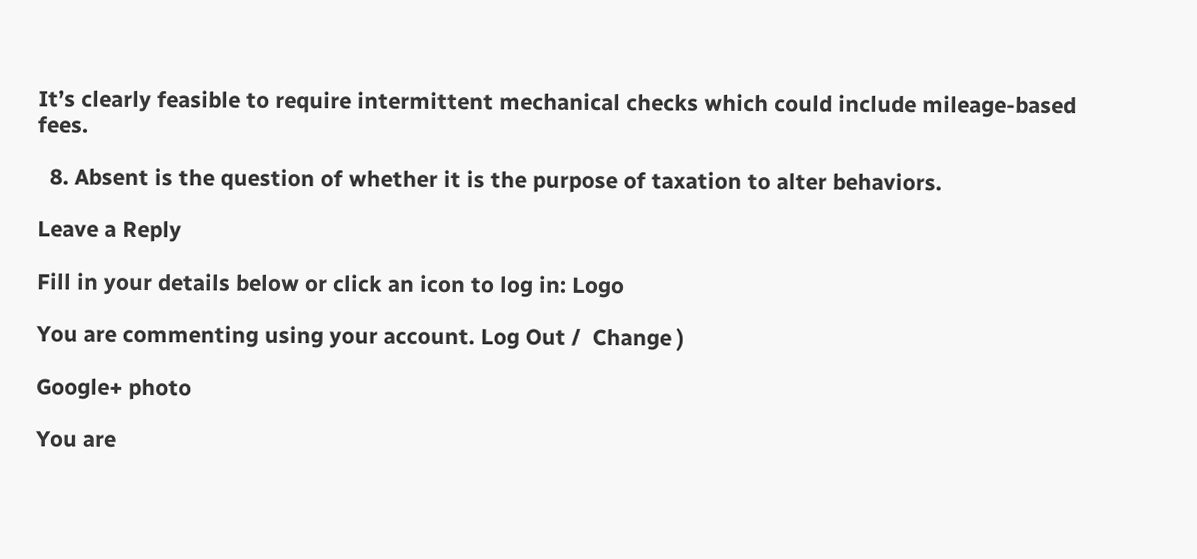It’s clearly feasible to require intermittent mechanical checks which could include mileage-based fees.

  8. Absent is the question of whether it is the purpose of taxation to alter behaviors.

Leave a Reply

Fill in your details below or click an icon to log in: Logo

You are commenting using your account. Log Out /  Change )

Google+ photo

You are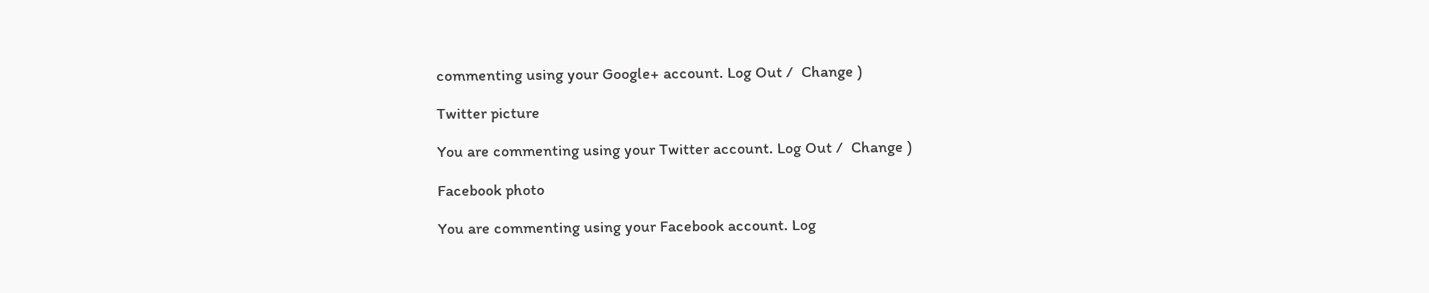commenting using your Google+ account. Log Out /  Change )

Twitter picture

You are commenting using your Twitter account. Log Out /  Change )

Facebook photo

You are commenting using your Facebook account. Log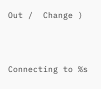Out /  Change )


Connecting to %s